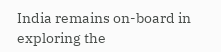India remains on-board in exploring the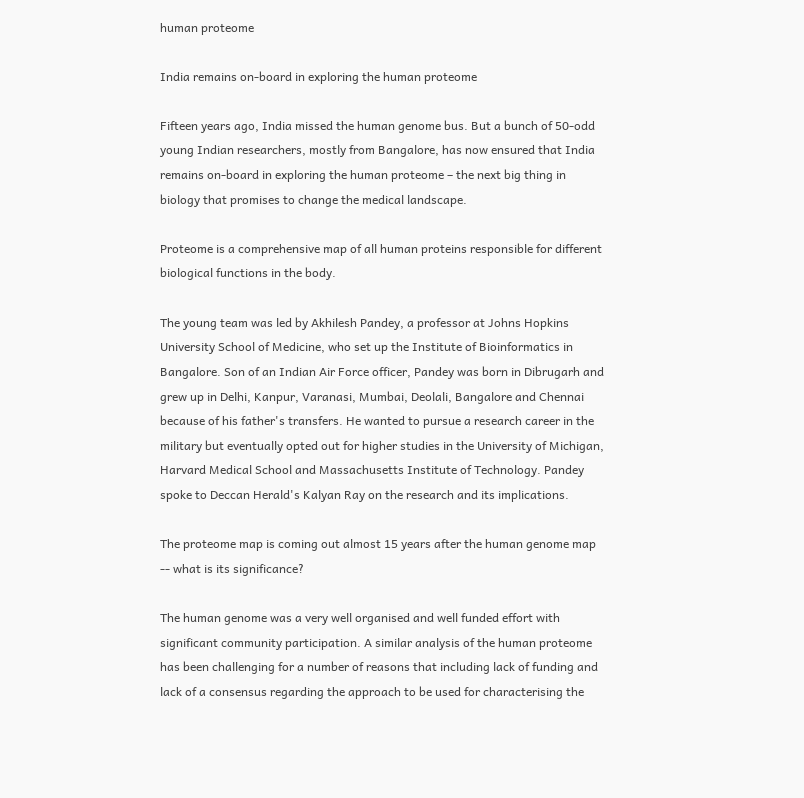human proteome

India remains on-board in exploring the human proteome

Fifteen years ago, India missed the human genome bus. But a bunch of 50-odd young Indian researchers, mostly from Bangalore, has now ensured that India remains on-board in exploring the human proteome – the next big thing in biology that promises to change the medical landscape.

Proteome is a comprehensive map of all human proteins responsible for different biological functions in the body.

The young team was led by Akhilesh Pandey, a professor at Johns Hopkins University School of Medicine, who set up the Institute of Bioinformatics in Bangalore. Son of an Indian Air Force officer, Pandey was born in Dibrugarh and grew up in Delhi, Kanpur, Varanasi, Mumbai, Deolali, Bangalore and Chennai because of his father's transfers. He wanted to pursue a research career in the military but eventually opted out for higher studies in the University of Michigan, Harvard Medical School and Massachusetts Institute of Technology. Pandey spoke to Deccan Herald's Kalyan Ray on the research and its implications.

The proteome map is coming out almost 15 years after the human genome map -- what is its significance?

The human genome was a very well organised and well funded effort with significant community participation. A similar analysis of the human proteome has been challenging for a number of reasons that including lack of funding and lack of a consensus regarding the approach to be used for characterising the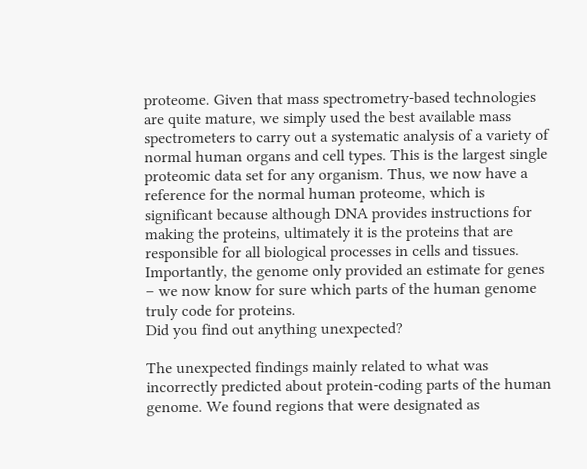proteome. Given that mass spectrometry-based technologies are quite mature, we simply used the best available mass spectrometers to carry out a systematic analysis of a variety of normal human organs and cell types. This is the largest single proteomic data set for any organism. Thus, we now have a reference for the normal human proteome, which is significant because although DNA provides instructions for making the proteins, ultimately it is the proteins that are responsible for all biological processes in cells and tissues. Importantly, the genome only provided an estimate for genes – we now know for sure which parts of the human genome truly code for proteins.
Did you find out anything unexpected?

The unexpected findings mainly related to what was incorrectly predicted about protein-coding parts of the human genome. We found regions that were designated as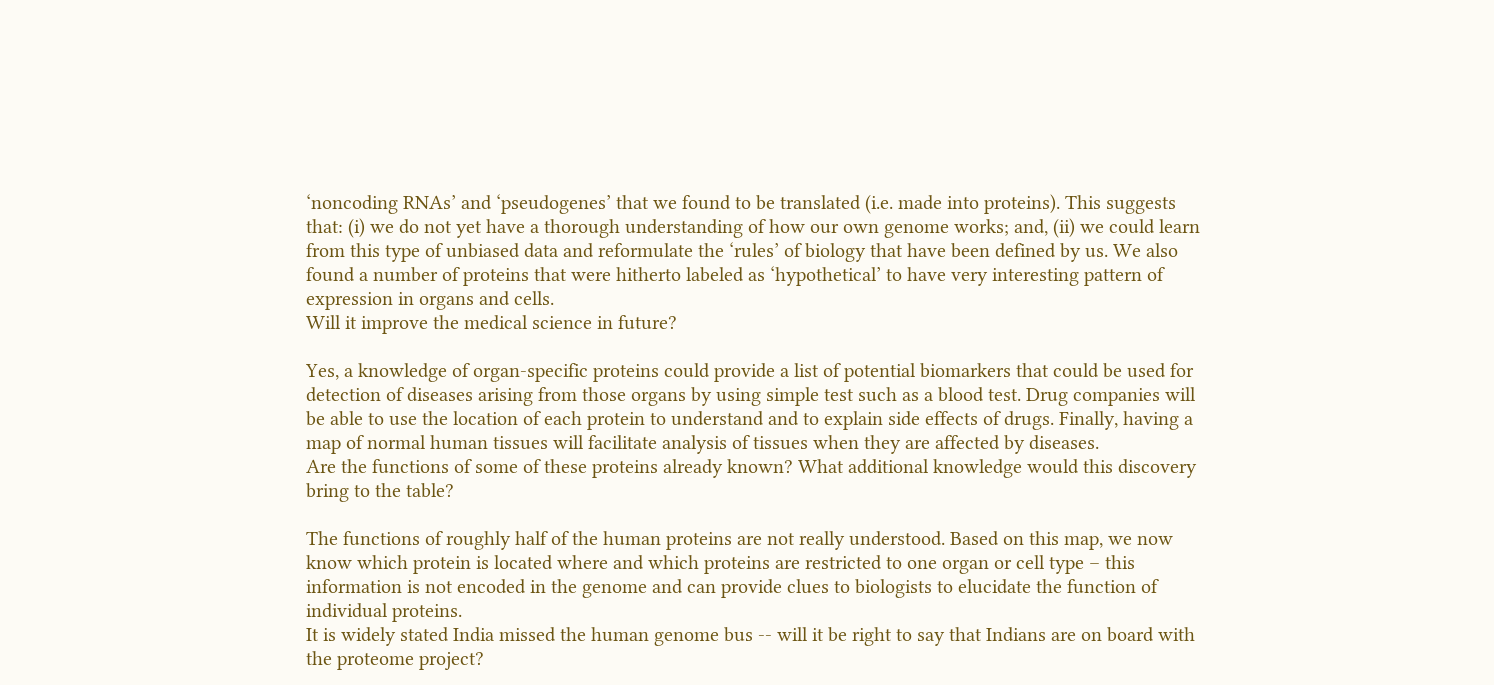‘noncoding RNAs’ and ‘pseudogenes’ that we found to be translated (i.e. made into proteins). This suggests that: (i) we do not yet have a thorough understanding of how our own genome works; and, (ii) we could learn from this type of unbiased data and reformulate the ‘rules’ of biology that have been defined by us. We also found a number of proteins that were hitherto labeled as ‘hypothetical’ to have very interesting pattern of expression in organs and cells.
Will it improve the medical science in future?

Yes, a knowledge of organ-specific proteins could provide a list of potential biomarkers that could be used for detection of diseases arising from those organs by using simple test such as a blood test. Drug companies will be able to use the location of each protein to understand and to explain side effects of drugs. Finally, having a map of normal human tissues will facilitate analysis of tissues when they are affected by diseases.
Are the functions of some of these proteins already known? What additional knowledge would this discovery bring to the table?

The functions of roughly half of the human proteins are not really understood. Based on this map, we now know which protein is located where and which proteins are restricted to one organ or cell type – this information is not encoded in the genome and can provide clues to biologists to elucidate the function of individual proteins.
It is widely stated India missed the human genome bus -- will it be right to say that Indians are on board with the proteome project?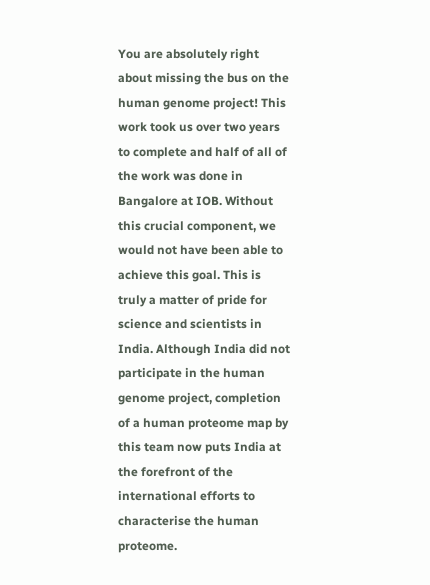You are absolutely right about missing the bus on the human genome project! This work took us over two years to complete and half of all of the work was done in Bangalore at IOB. Without this crucial component, we would not have been able to achieve this goal. This is truly a matter of pride for science and scientists in India. Although India did not participate in the human genome project, completion of a human proteome map by this team now puts India at the forefront of the international efforts to characterise the human proteome.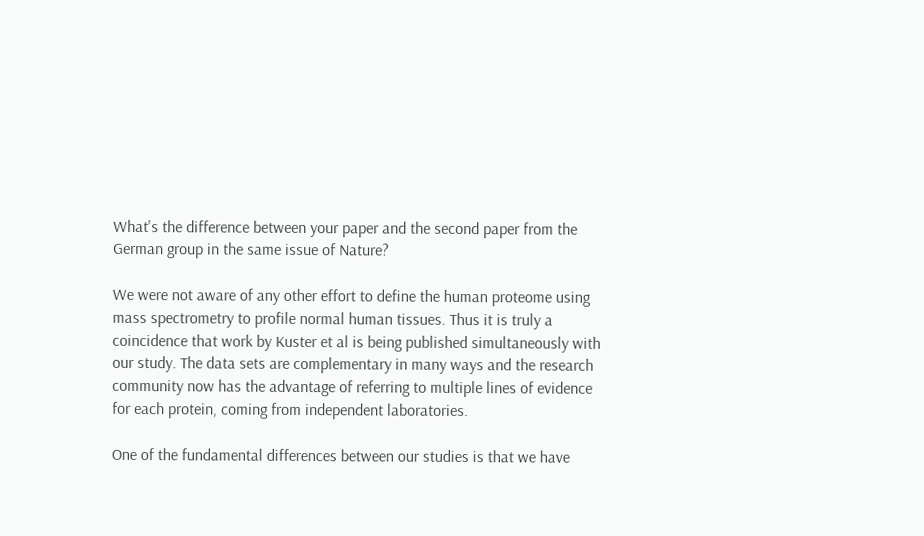What's the difference between your paper and the second paper from the German group in the same issue of Nature?

We were not aware of any other effort to define the human proteome using mass spectrometry to profile normal human tissues. Thus it is truly a coincidence that work by Kuster et al is being published simultaneously with our study. The data sets are complementary in many ways and the research community now has the advantage of referring to multiple lines of evidence for each protein, coming from independent laboratories.

One of the fundamental differences between our studies is that we have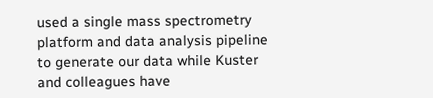used a single mass spectrometry platform and data analysis pipeline to generate our data while Kuster and colleagues have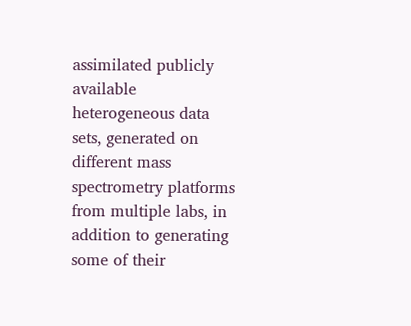assimilated publicly available heterogeneous data sets, generated on different mass spectrometry platforms from multiple labs, in addition to generating some of their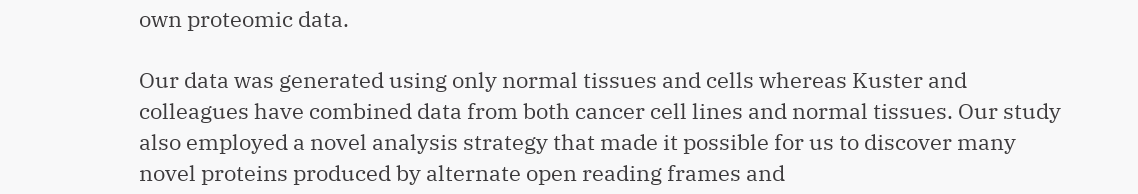own proteomic data.

Our data was generated using only normal tissues and cells whereas Kuster and colleagues have combined data from both cancer cell lines and normal tissues. Our study also employed a novel analysis strategy that made it possible for us to discover many novel proteins produced by alternate open reading frames and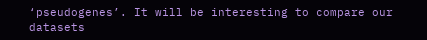‘pseudogenes’. It will be interesting to compare our datasets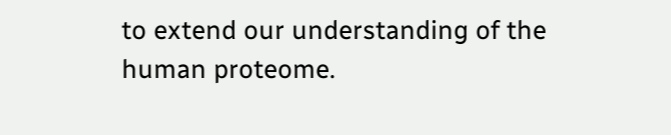to extend our understanding of the human proteome.